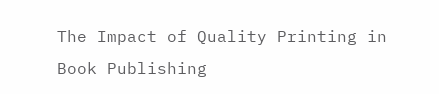The Impact of Quality Printing in Book Publishing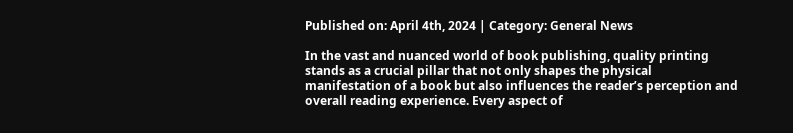Published on: April 4th, 2024 | Category: General News

In the vast and nuanced world of book publishing, quality printing stands as a crucial pillar that not only shapes the physical manifestation of a book but also influences the reader’s perception and overall reading experience. Every aspect of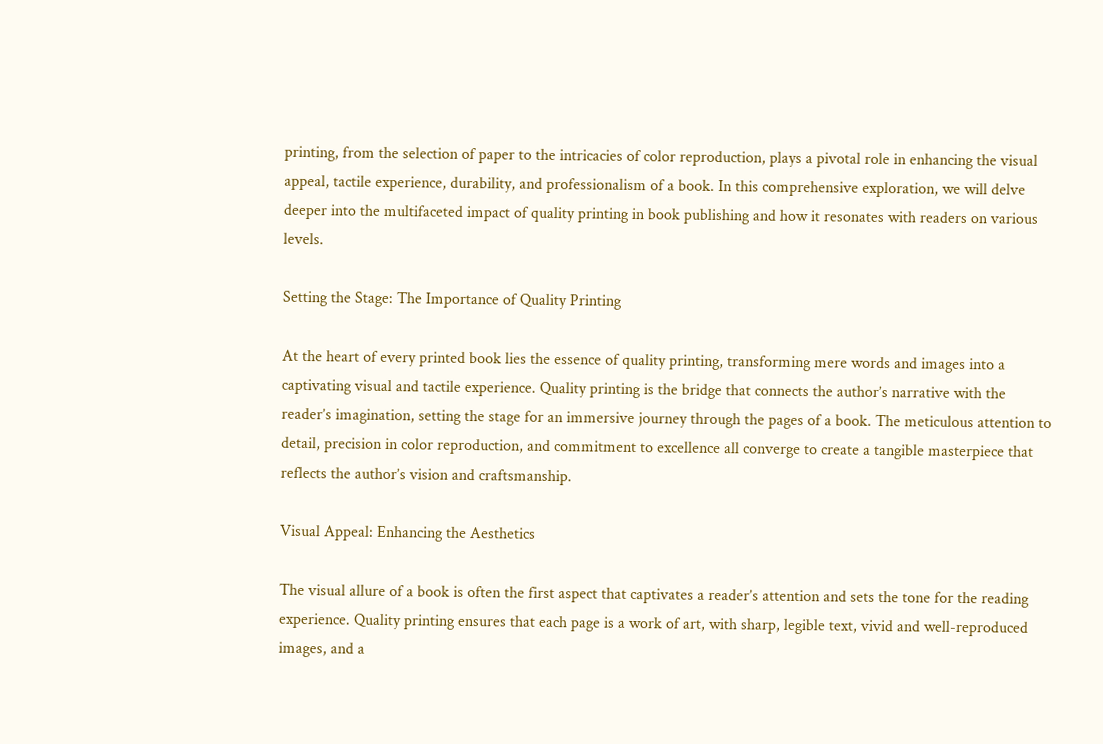printing, from the selection of paper to the intricacies of color reproduction, plays a pivotal role in enhancing the visual appeal, tactile experience, durability, and professionalism of a book. In this comprehensive exploration, we will delve deeper into the multifaceted impact of quality printing in book publishing and how it resonates with readers on various levels.

Setting the Stage: The Importance of Quality Printing

At the heart of every printed book lies the essence of quality printing, transforming mere words and images into a captivating visual and tactile experience. Quality printing is the bridge that connects the author’s narrative with the reader’s imagination, setting the stage for an immersive journey through the pages of a book. The meticulous attention to detail, precision in color reproduction, and commitment to excellence all converge to create a tangible masterpiece that reflects the author’s vision and craftsmanship.

Visual Appeal: Enhancing the Aesthetics

The visual allure of a book is often the first aspect that captivates a reader’s attention and sets the tone for the reading experience. Quality printing ensures that each page is a work of art, with sharp, legible text, vivid and well-reproduced images, and a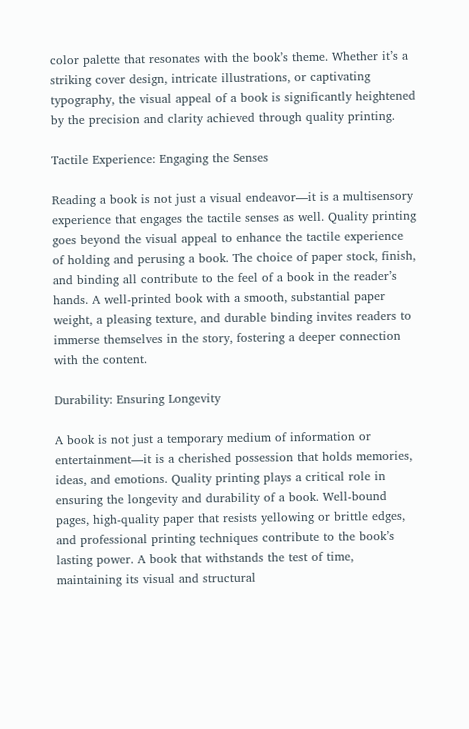color palette that resonates with the book’s theme. Whether it’s a striking cover design, intricate illustrations, or captivating typography, the visual appeal of a book is significantly heightened by the precision and clarity achieved through quality printing.

Tactile Experience: Engaging the Senses

Reading a book is not just a visual endeavor—it is a multisensory experience that engages the tactile senses as well. Quality printing goes beyond the visual appeal to enhance the tactile experience of holding and perusing a book. The choice of paper stock, finish, and binding all contribute to the feel of a book in the reader’s hands. A well-printed book with a smooth, substantial paper weight, a pleasing texture, and durable binding invites readers to immerse themselves in the story, fostering a deeper connection with the content.

Durability: Ensuring Longevity

A book is not just a temporary medium of information or entertainment—it is a cherished possession that holds memories, ideas, and emotions. Quality printing plays a critical role in ensuring the longevity and durability of a book. Well-bound pages, high-quality paper that resists yellowing or brittle edges, and professional printing techniques contribute to the book’s lasting power. A book that withstands the test of time, maintaining its visual and structural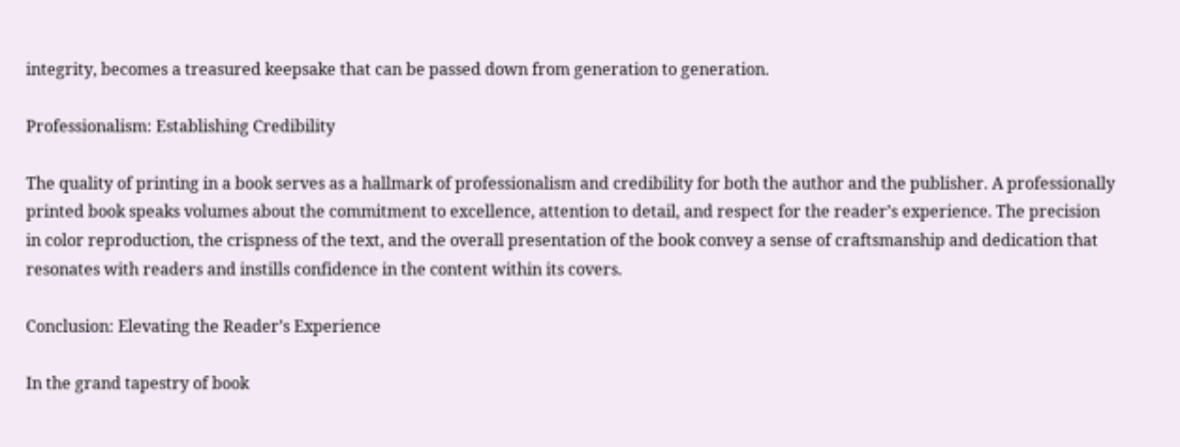integrity, becomes a treasured keepsake that can be passed down from generation to generation.

Professionalism: Establishing Credibility

The quality of printing in a book serves as a hallmark of professionalism and credibility for both the author and the publisher. A professionally printed book speaks volumes about the commitment to excellence, attention to detail, and respect for the reader’s experience. The precision in color reproduction, the crispness of the text, and the overall presentation of the book convey a sense of craftsmanship and dedication that resonates with readers and instills confidence in the content within its covers.

Conclusion: Elevating the Reader’s Experience

In the grand tapestry of book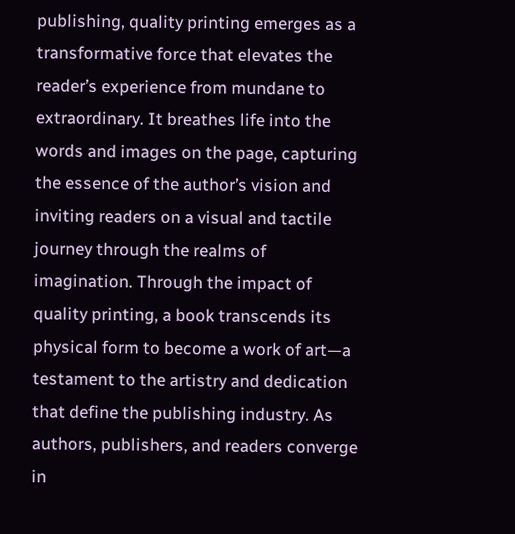publishing, quality printing emerges as a transformative force that elevates the reader’s experience from mundane to extraordinary. It breathes life into the words and images on the page, capturing the essence of the author’s vision and inviting readers on a visual and tactile journey through the realms of imagination. Through the impact of quality printing, a book transcends its physical form to become a work of art—a testament to the artistry and dedication that define the publishing industry. As authors, publishers, and readers converge in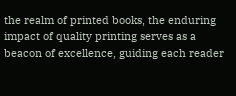the realm of printed books, the enduring impact of quality printing serves as a beacon of excellence, guiding each reader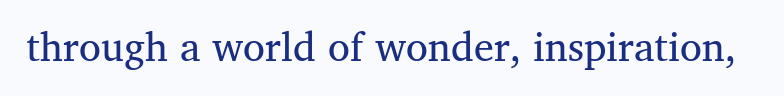through a world of wonder, inspiration,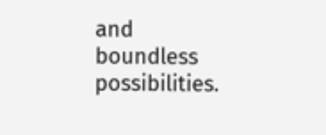and boundless possibilities.